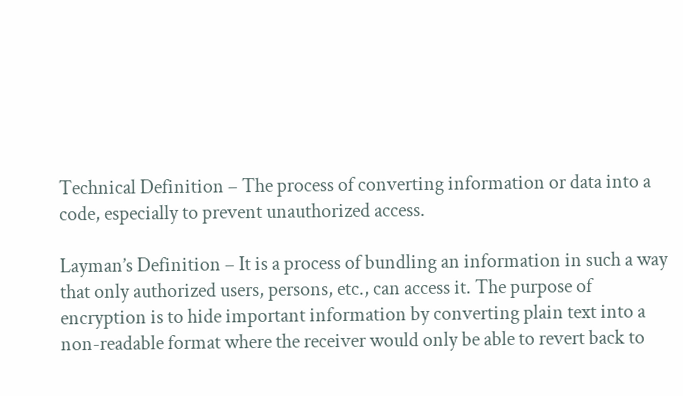Technical Definition – The process of converting information or data into a code, especially to prevent unauthorized access.

Layman’s Definition – It is a process of bundling an information in such a way that only authorized users, persons, etc., can access it. The purpose of encryption is to hide important information by converting plain text into a non-readable format where the receiver would only be able to revert back to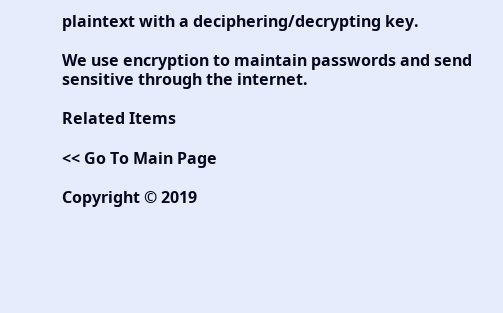plaintext with a deciphering/decrypting key.

We use encryption to maintain passwords and send sensitive through the internet.

Related Items

<< Go To Main Page

Copyright © 2019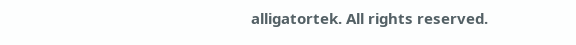alligatortek. All rights reserved.